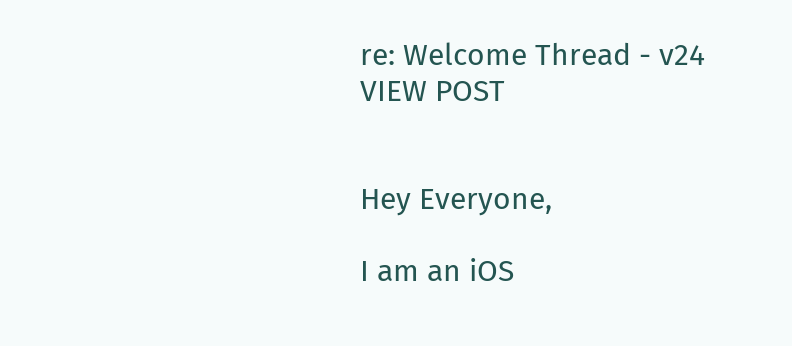re: Welcome Thread - v24 VIEW POST


Hey Everyone,

I am an iOS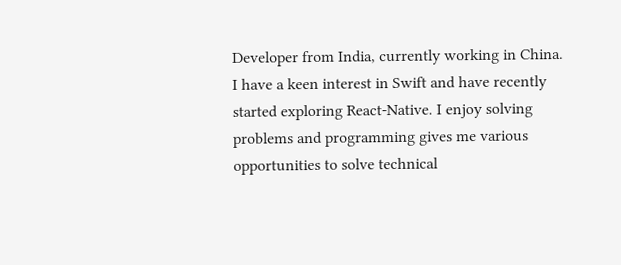Developer from India, currently working in China. I have a keen interest in Swift and have recently started exploring React-Native. I enjoy solving problems and programming gives me various opportunities to solve technical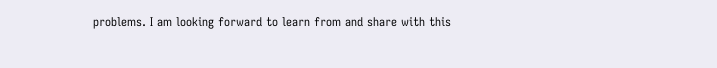problems. I am looking forward to learn from and share with this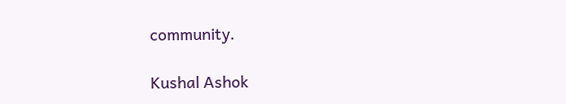community.

Kushal Ashok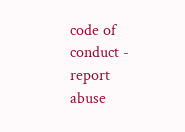code of conduct - report abuse